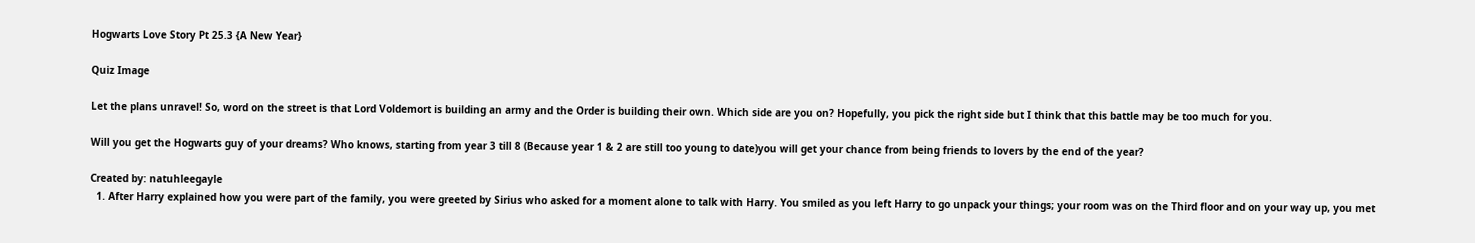Hogwarts Love Story Pt 25.3 {A New Year}

Quiz Image

Let the plans unravel! So, word on the street is that Lord Voldemort is building an army and the Order is building their own. Which side are you on? Hopefully, you pick the right side but I think that this battle may be too much for you.

Will you get the Hogwarts guy of your dreams? Who knows, starting from year 3 till 8 (Because year 1 & 2 are still too young to date)you will get your chance from being friends to lovers by the end of the year?

Created by: natuhleegayle
  1. After Harry explained how you were part of the family, you were greeted by Sirius who asked for a moment alone to talk with Harry. You smiled as you left Harry to go unpack your things; your room was on the Third floor and on your way up, you met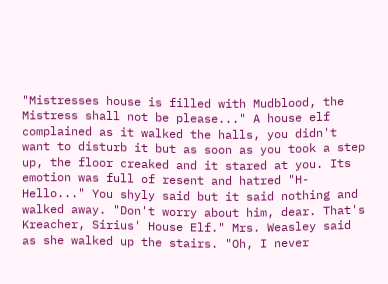"Mistresses house is filled with Mudblood, the Mistress shall not be please..." A house elf complained as it walked the halls, you didn't want to disturb it but as soon as you took a step up, the floor creaked and it stared at you. Its emotion was full of resent and hatred "H-Hello..." You shyly said but it said nothing and walked away. "Don't worry about him, dear. That's Kreacher, Sirius' House Elf." Mrs. Weasley said as she walked up the stairs. "Oh, I never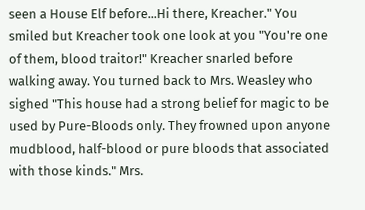seen a House Elf before...Hi there, Kreacher." You smiled but Kreacher took one look at you "You're one of them, blood traitor!" Kreacher snarled before walking away. You turned back to Mrs. Weasley who sighed "This house had a strong belief for magic to be used by Pure-Bloods only. They frowned upon anyone mudblood, half-blood or pure bloods that associated with those kinds." Mrs.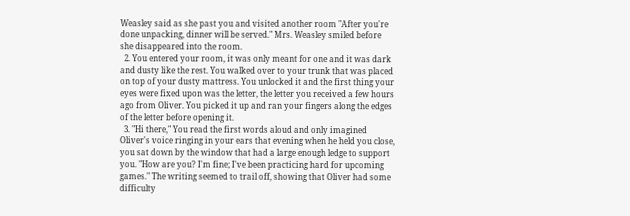Weasley said as she past you and visited another room "After you're done unpacking, dinner will be served." Mrs. Weasley smiled before she disappeared into the room.
  2. You entered your room, it was only meant for one and it was dark and dusty like the rest. You walked over to your trunk that was placed on top of your dusty mattress. You unlocked it and the first thing your eyes were fixed upon was the letter, the letter you received a few hours ago from Oliver. You picked it up and ran your fingers along the edges of the letter before opening it.
  3. "Hi there," You read the first words aloud and only imagined Oliver's voice ringing in your ears that evening when he held you close, you sat down by the window that had a large enough ledge to support you. "How are you? I'm fine; I've been practicing hard for upcoming games." The writing seemed to trail off, showing that Oliver had some difficulty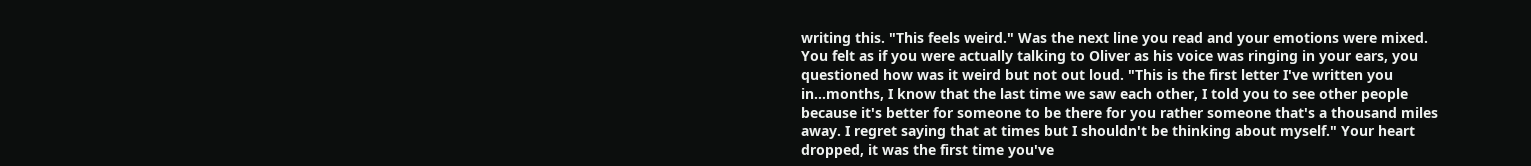writing this. "This feels weird." Was the next line you read and your emotions were mixed. You felt as if you were actually talking to Oliver as his voice was ringing in your ears, you questioned how was it weird but not out loud. "This is the first letter I've written you in...months, I know that the last time we saw each other, I told you to see other people because it's better for someone to be there for you rather someone that's a thousand miles away. I regret saying that at times but I shouldn't be thinking about myself." Your heart dropped, it was the first time you've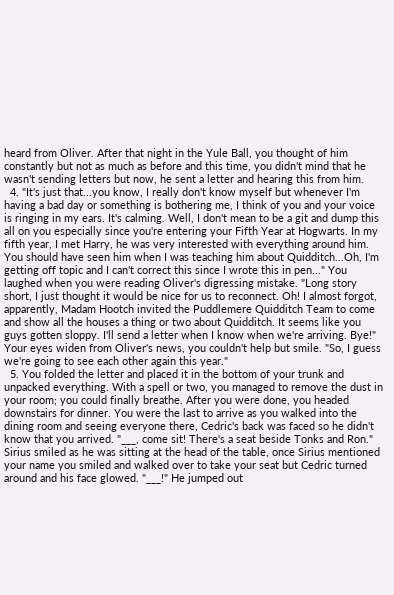heard from Oliver. After that night in the Yule Ball, you thought of him constantly but not as much as before and this time, you didn't mind that he wasn't sending letters but now, he sent a letter and hearing this from him.
  4. "It's just that...you know, I really don't know myself but whenever I'm having a bad day or something is bothering me, I think of you and your voice is ringing in my ears. It's calming. Well, I don't mean to be a git and dump this all on you especially since you're entering your Fifth Year at Hogwarts. In my fifth year, I met Harry, he was very interested with everything around him. You should have seen him when I was teaching him about Quidditch...Oh, I'm getting off topic and I can't correct this since I wrote this in pen..." You laughed when you were reading Oliver's digressing mistake. "Long story short, I just thought it would be nice for us to reconnect. Oh! I almost forgot, apparently, Madam Hootch invited the Puddlemere Quidditch Team to come and show all the houses a thing or two about Quidditch. It seems like you guys gotten sloppy. I'll send a letter when I know when we're arriving. Bye!" Your eyes widen from Oliver's news, you couldn't help but smile. "So, I guess we're going to see each other again this year."
  5. You folded the letter and placed it in the bottom of your trunk and unpacked everything. With a spell or two, you managed to remove the dust in your room; you could finally breathe. After you were done, you headed downstairs for dinner. You were the last to arrive as you walked into the dining room and seeing everyone there, Cedric's back was faced so he didn't know that you arrived. "___, come sit! There's a seat beside Tonks and Ron." Sirius smiled as he was sitting at the head of the table, once Sirius mentioned your name you smiled and walked over to take your seat but Cedric turned around and his face glowed. "___!" He jumped out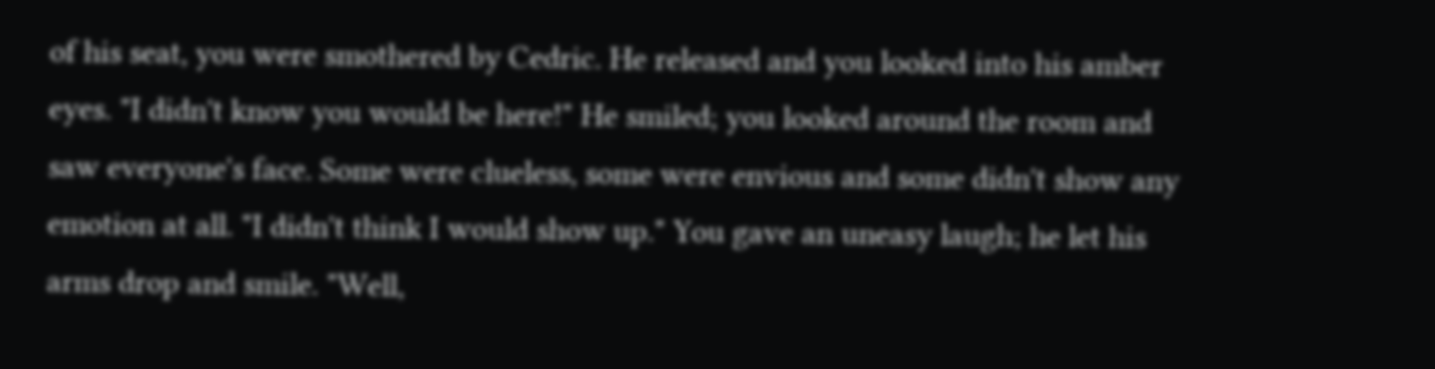of his seat, you were smothered by Cedric. He released and you looked into his amber eyes. "I didn't know you would be here!" He smiled; you looked around the room and saw everyone's face. Some were clueless, some were envious and some didn't show any emotion at all. "I didn't think I would show up." You gave an uneasy laugh; he let his arms drop and smile. "Well,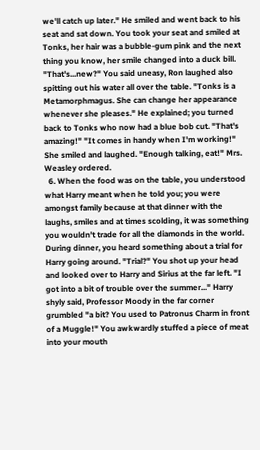we'll catch up later." He smiled and went back to his seat and sat down. You took your seat and smiled at Tonks, her hair was a bubble-gum pink and the next thing you know, her smile changed into a duck bill. "That's...new?" You said uneasy, Ron laughed also spitting out his water all over the table. "Tonks is a Metamorphmagus. She can change her appearance whenever she pleases." He explained; you turned back to Tonks who now had a blue bob cut. "That's amazing!" "It comes in handy when I'm working!" She smiled and laughed. "Enough talking, eat!" Mrs. Weasley ordered.
  6. When the food was on the table, you understood what Harry meant when he told you; you were amongst family because at that dinner with the laughs, smiles and at times scolding, it was something you wouldn't trade for all the diamonds in the world. During dinner, you heard something about a trial for Harry going around. "Trial?" You shot up your head and looked over to Harry and Sirius at the far left. "I got into a bit of trouble over the summer..." Harry shyly said, Professor Moody in the far corner grumbled "a bit? You used to Patronus Charm in front of a Muggle!" You awkwardly stuffed a piece of meat into your mouth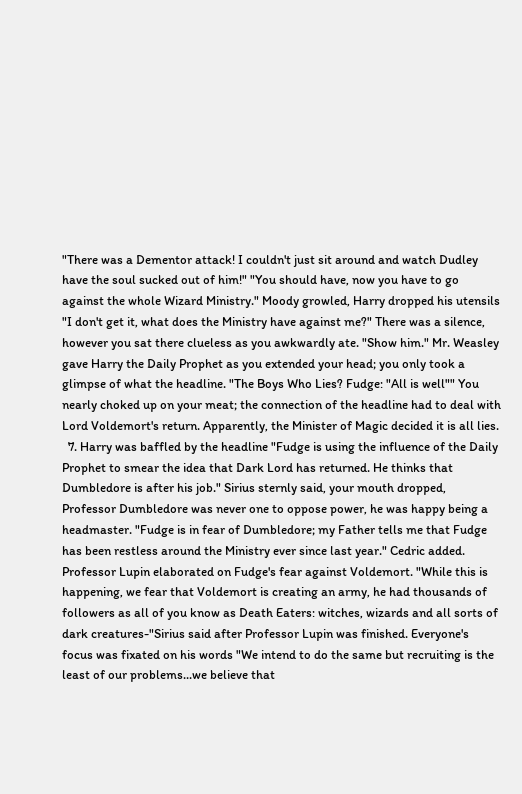"There was a Dementor attack! I couldn't just sit around and watch Dudley have the soul sucked out of him!" "You should have, now you have to go against the whole Wizard Ministry." Moody growled, Harry dropped his utensils "I don't get it, what does the Ministry have against me?" There was a silence, however you sat there clueless as you awkwardly ate. "Show him." Mr. Weasley gave Harry the Daily Prophet as you extended your head; you only took a glimpse of what the headline. "The Boys Who Lies? Fudge: "All is well"" You nearly choked up on your meat; the connection of the headline had to deal with Lord Voldemort's return. Apparently, the Minister of Magic decided it is all lies.
  7. Harry was baffled by the headline "Fudge is using the influence of the Daily Prophet to smear the idea that Dark Lord has returned. He thinks that Dumbledore is after his job." Sirius sternly said, your mouth dropped, Professor Dumbledore was never one to oppose power, he was happy being a headmaster. "Fudge is in fear of Dumbledore; my Father tells me that Fudge has been restless around the Ministry ever since last year." Cedric added. Professor Lupin elaborated on Fudge's fear against Voldemort. "While this is happening, we fear that Voldemort is creating an army, he had thousands of followers as all of you know as Death Eaters: witches, wizards and all sorts of dark creatures-"Sirius said after Professor Lupin was finished. Everyone's focus was fixated on his words "We intend to do the same but recruiting is the least of our problems...we believe that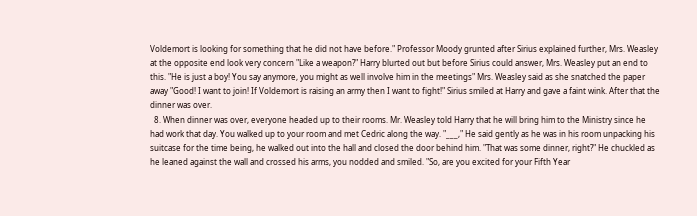Voldemort is looking for something that he did not have before." Professor Moody grunted after Sirius explained further, Mrs. Weasley at the opposite end look very concern "Like a weapon?" Harry blurted out but before Sirius could answer, Mrs. Weasley put an end to this. "He is just a boy! You say anymore, you might as well involve him in the meetings" Mrs. Weasley said as she snatched the paper away "Good! I want to join! If Voldemort is raising an army then I want to fight!" Sirius smiled at Harry and gave a faint wink. After that the dinner was over.
  8. When dinner was over, everyone headed up to their rooms. Mr. Weasley told Harry that he will bring him to the Ministry since he had work that day. You walked up to your room and met Cedric along the way. "___," He said gently as he was in his room unpacking his suitcase for the time being, he walked out into the hall and closed the door behind him. "That was some dinner, right?" He chuckled as he leaned against the wall and crossed his arms, you nodded and smiled. "So, are you excited for your Fifth Year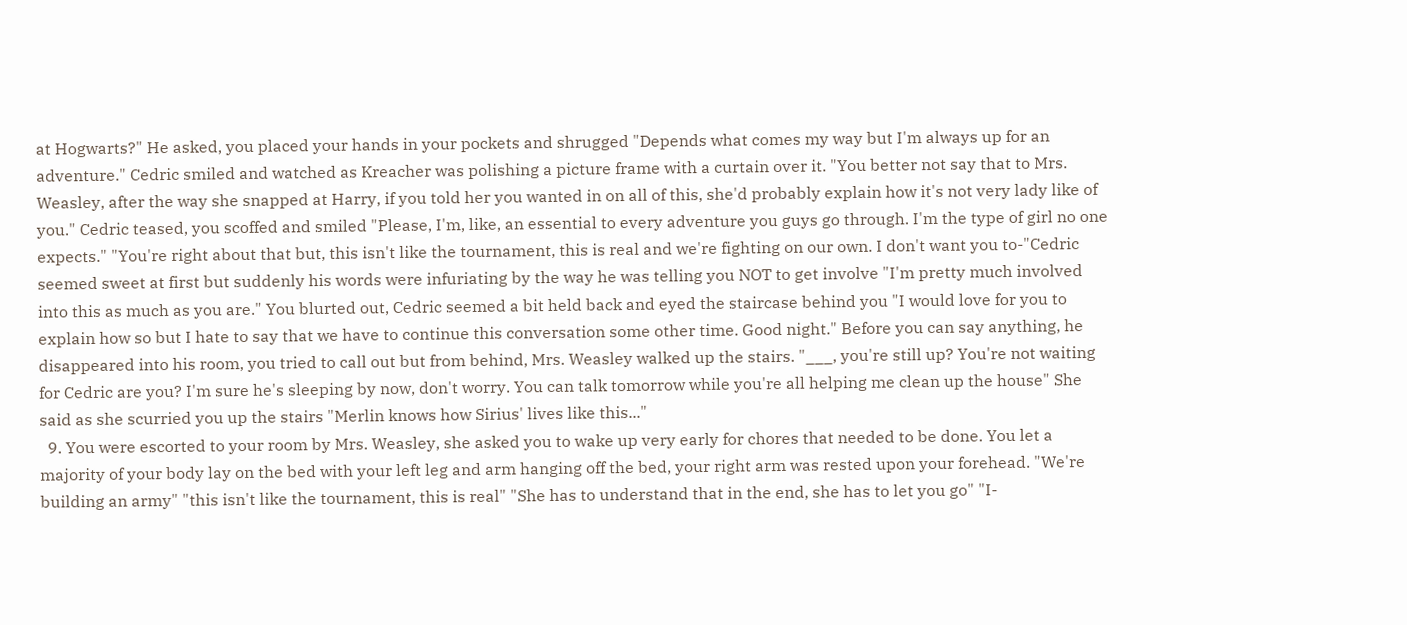at Hogwarts?" He asked, you placed your hands in your pockets and shrugged "Depends what comes my way but I'm always up for an adventure." Cedric smiled and watched as Kreacher was polishing a picture frame with a curtain over it. "You better not say that to Mrs. Weasley, after the way she snapped at Harry, if you told her you wanted in on all of this, she'd probably explain how it's not very lady like of you." Cedric teased, you scoffed and smiled "Please, I'm, like, an essential to every adventure you guys go through. I'm the type of girl no one expects." "You're right about that but, this isn't like the tournament, this is real and we're fighting on our own. I don't want you to-"Cedric seemed sweet at first but suddenly his words were infuriating by the way he was telling you NOT to get involve "I'm pretty much involved into this as much as you are." You blurted out, Cedric seemed a bit held back and eyed the staircase behind you "I would love for you to explain how so but I hate to say that we have to continue this conversation some other time. Good night." Before you can say anything, he disappeared into his room, you tried to call out but from behind, Mrs. Weasley walked up the stairs. "___, you're still up? You're not waiting for Cedric are you? I'm sure he's sleeping by now, don't worry. You can talk tomorrow while you're all helping me clean up the house" She said as she scurried you up the stairs "Merlin knows how Sirius' lives like this..."
  9. You were escorted to your room by Mrs. Weasley, she asked you to wake up very early for chores that needed to be done. You let a majority of your body lay on the bed with your left leg and arm hanging off the bed, your right arm was rested upon your forehead. "We're building an army" "this isn't like the tournament, this is real" "She has to understand that in the end, she has to let you go" "I-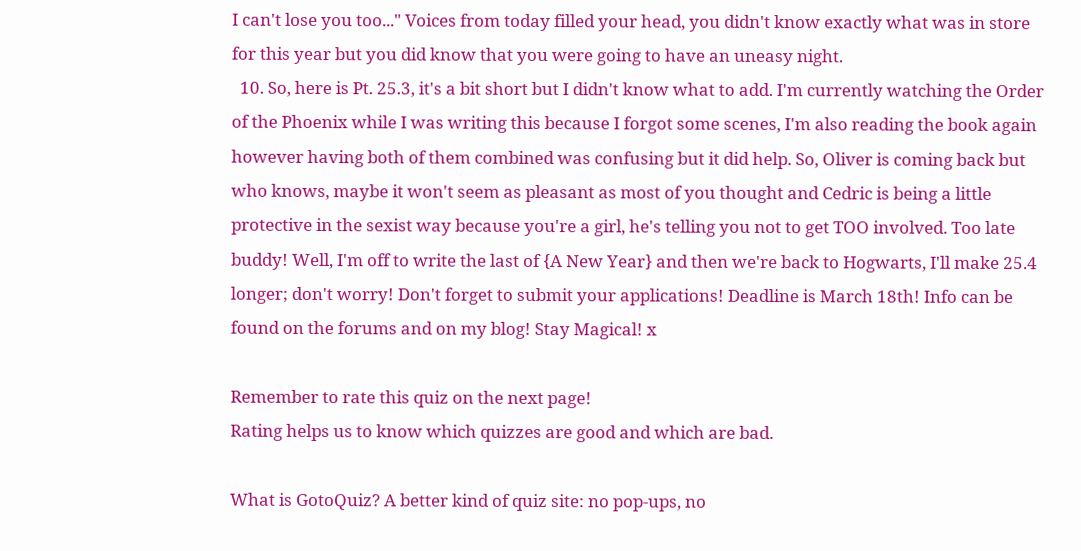I can't lose you too..." Voices from today filled your head, you didn't know exactly what was in store for this year but you did know that you were going to have an uneasy night.
  10. So, here is Pt. 25.3, it's a bit short but I didn't know what to add. I'm currently watching the Order of the Phoenix while I was writing this because I forgot some scenes, I'm also reading the book again however having both of them combined was confusing but it did help. So, Oliver is coming back but who knows, maybe it won't seem as pleasant as most of you thought and Cedric is being a little protective in the sexist way because you're a girl, he's telling you not to get TOO involved. Too late buddy! Well, I'm off to write the last of {A New Year} and then we're back to Hogwarts, I'll make 25.4 longer; don't worry! Don't forget to submit your applications! Deadline is March 18th! Info can be found on the forums and on my blog! Stay Magical! x

Remember to rate this quiz on the next page!
Rating helps us to know which quizzes are good and which are bad.

What is GotoQuiz? A better kind of quiz site: no pop-ups, no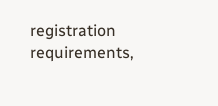registration requirements,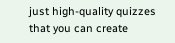just high-quality quizzes that you can create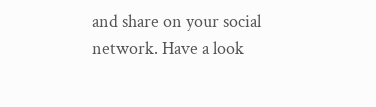and share on your social network. Have a look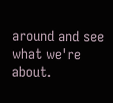around and see what we're about.